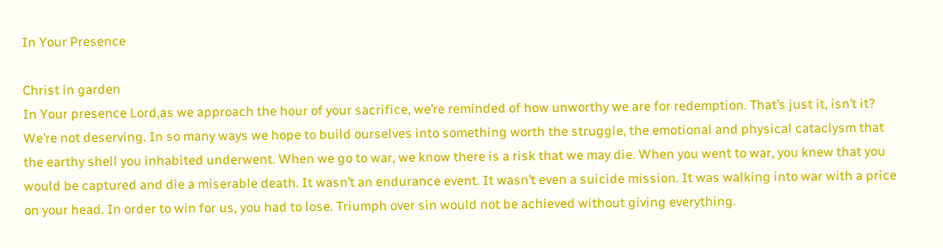In Your Presence

Christ in garden
In Your presence Lord,as we approach the hour of your sacrifice, we’re reminded of how unworthy we are for redemption. That’s just it, isn’t it? We’re not deserving. In so many ways we hope to build ourselves into something worth the struggle, the emotional and physical cataclysm that the earthy shell you inhabited underwent. When we go to war, we know there is a risk that we may die. When you went to war, you knew that you would be captured and die a miserable death. It wasn’t an endurance event. It wasn’t even a suicide mission. It was walking into war with a price on your head. In order to win for us, you had to lose. Triumph over sin would not be achieved without giving everything.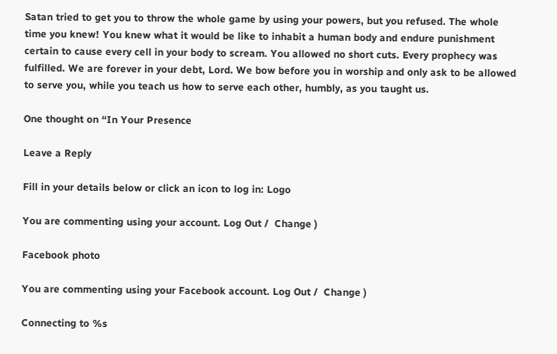Satan tried to get you to throw the whole game by using your powers, but you refused. The whole time you knew! You knew what it would be like to inhabit a human body and endure punishment certain to cause every cell in your body to scream. You allowed no short cuts. Every prophecy was fulfilled. We are forever in your debt, Lord. We bow before you in worship and only ask to be allowed to serve you, while you teach us how to serve each other, humbly, as you taught us.

One thought on “In Your Presence

Leave a Reply

Fill in your details below or click an icon to log in: Logo

You are commenting using your account. Log Out /  Change )

Facebook photo

You are commenting using your Facebook account. Log Out /  Change )

Connecting to %s